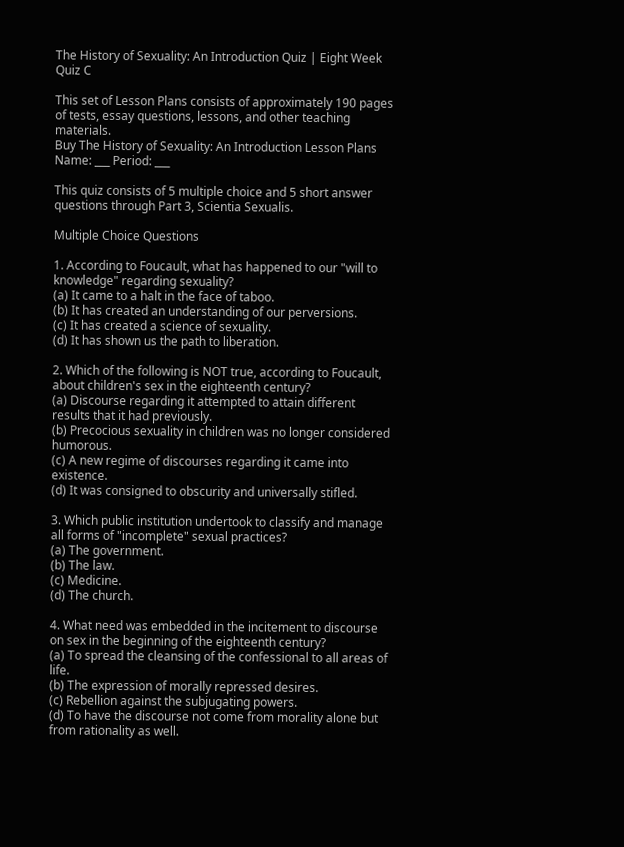The History of Sexuality: An Introduction Quiz | Eight Week Quiz C

This set of Lesson Plans consists of approximately 190 pages of tests, essay questions, lessons, and other teaching materials.
Buy The History of Sexuality: An Introduction Lesson Plans
Name: ___ Period: ___

This quiz consists of 5 multiple choice and 5 short answer questions through Part 3, Scientia Sexualis.

Multiple Choice Questions

1. According to Foucault, what has happened to our "will to knowledge" regarding sexuality?
(a) It came to a halt in the face of taboo.
(b) It has created an understanding of our perversions.
(c) It has created a science of sexuality.
(d) It has shown us the path to liberation.

2. Which of the following is NOT true, according to Foucault, about children's sex in the eighteenth century?
(a) Discourse regarding it attempted to attain different results that it had previously.
(b) Precocious sexuality in children was no longer considered humorous.
(c) A new regime of discourses regarding it came into existence.
(d) It was consigned to obscurity and universally stifled.

3. Which public institution undertook to classify and manage all forms of "incomplete" sexual practices?
(a) The government.
(b) The law.
(c) Medicine.
(d) The church.

4. What need was embedded in the incitement to discourse on sex in the beginning of the eighteenth century?
(a) To spread the cleansing of the confessional to all areas of life.
(b) The expression of morally repressed desires.
(c) Rebellion against the subjugating powers.
(d) To have the discourse not come from morality alone but from rationality as well.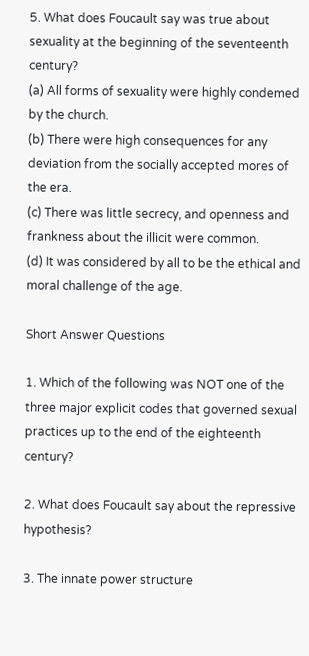5. What does Foucault say was true about sexuality at the beginning of the seventeenth century?
(a) All forms of sexuality were highly condemed by the church.
(b) There were high consequences for any deviation from the socially accepted mores of the era.
(c) There was little secrecy, and openness and frankness about the illicit were common.
(d) It was considered by all to be the ethical and moral challenge of the age.

Short Answer Questions

1. Which of the following was NOT one of the three major explicit codes that governed sexual practices up to the end of the eighteenth century?

2. What does Foucault say about the repressive hypothesis?

3. The innate power structure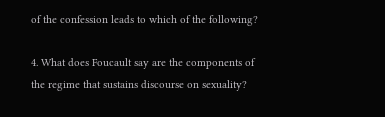of the confession leads to which of the following?

4. What does Foucault say are the components of the regime that sustains discourse on sexuality?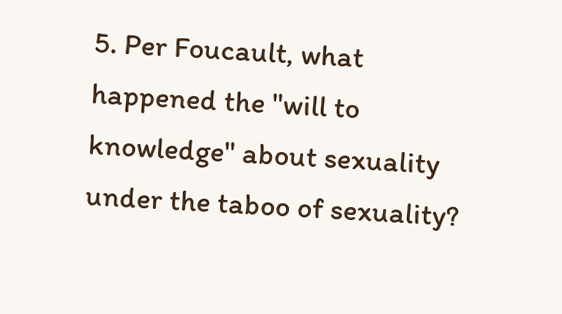5. Per Foucault, what happened the "will to knowledge" about sexuality under the taboo of sexuality?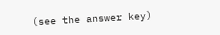(see the answer key)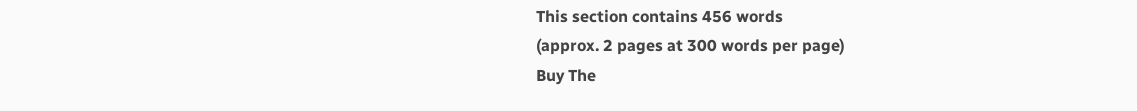This section contains 456 words
(approx. 2 pages at 300 words per page)
Buy The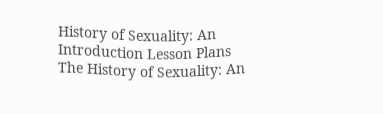History of Sexuality: An Introduction Lesson Plans
The History of Sexuality: An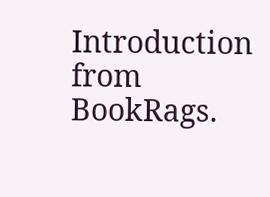Introduction from BookRags.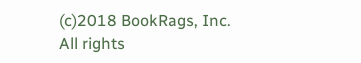(c)2018 BookRags, Inc. All rights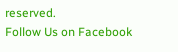reserved.
Follow Us on Facebook